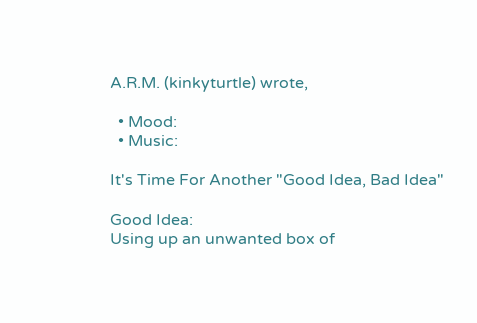A.R.M. (kinkyturtle) wrote,

  • Mood:
  • Music:

It's Time For Another "Good Idea, Bad Idea"

Good Idea:
Using up an unwanted box of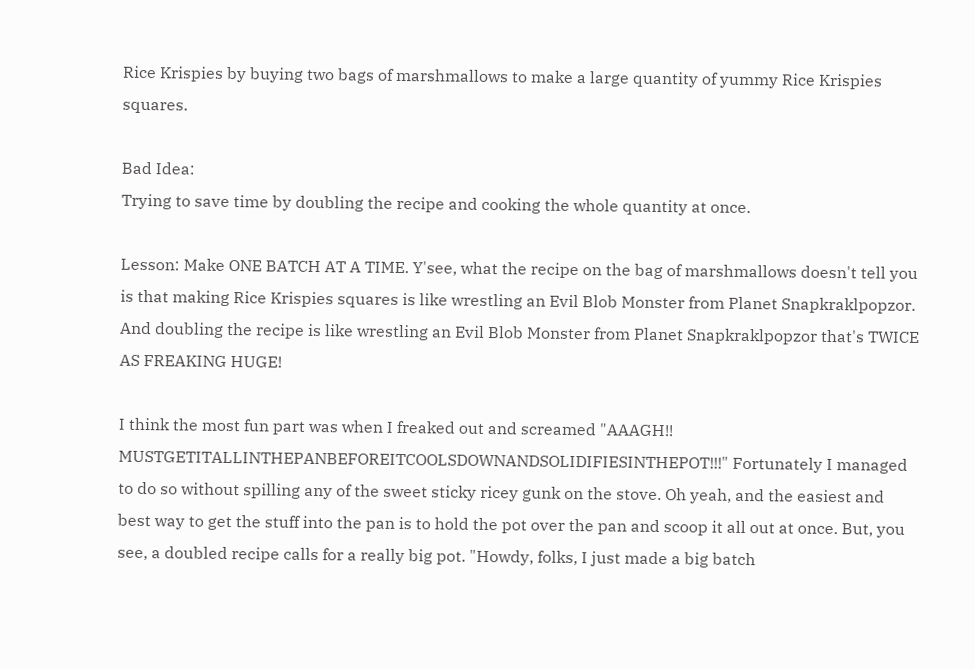Rice Krispies by buying two bags of marshmallows to make a large quantity of yummy Rice Krispies squares.

Bad Idea:
Trying to save time by doubling the recipe and cooking the whole quantity at once.

Lesson: Make ONE BATCH AT A TIME. Y'see, what the recipe on the bag of marshmallows doesn't tell you is that making Rice Krispies squares is like wrestling an Evil Blob Monster from Planet Snapkraklpopzor. And doubling the recipe is like wrestling an Evil Blob Monster from Planet Snapkraklpopzor that's TWICE AS FREAKING HUGE!

I think the most fun part was when I freaked out and screamed "AAAGH!! MUSTGETITALLINTHEPANBEFOREITCOOLSDOWNANDSOLIDIFIESINTHEPOT!!!" Fortunately I managed to do so without spilling any of the sweet sticky ricey gunk on the stove. Oh yeah, and the easiest and best way to get the stuff into the pan is to hold the pot over the pan and scoop it all out at once. But, you see, a doubled recipe calls for a really big pot. "Howdy, folks, I just made a big batch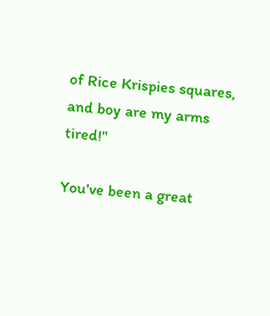of Rice Krispies squares, and boy are my arms tired!"

You've been a great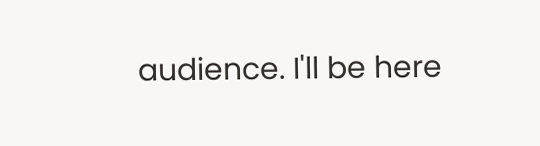audience. I'll be here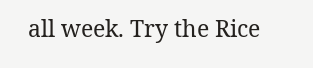all week. Try the Rice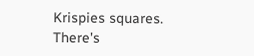Krispies squares. There's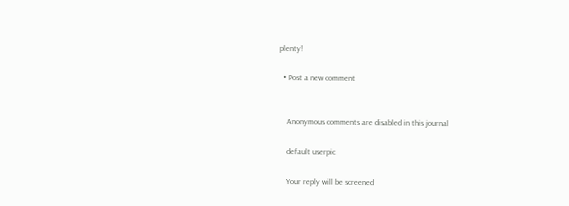plenty!

  • Post a new comment


    Anonymous comments are disabled in this journal

    default userpic

    Your reply will be screened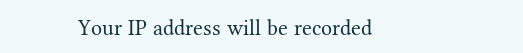Your IP address will be recorded